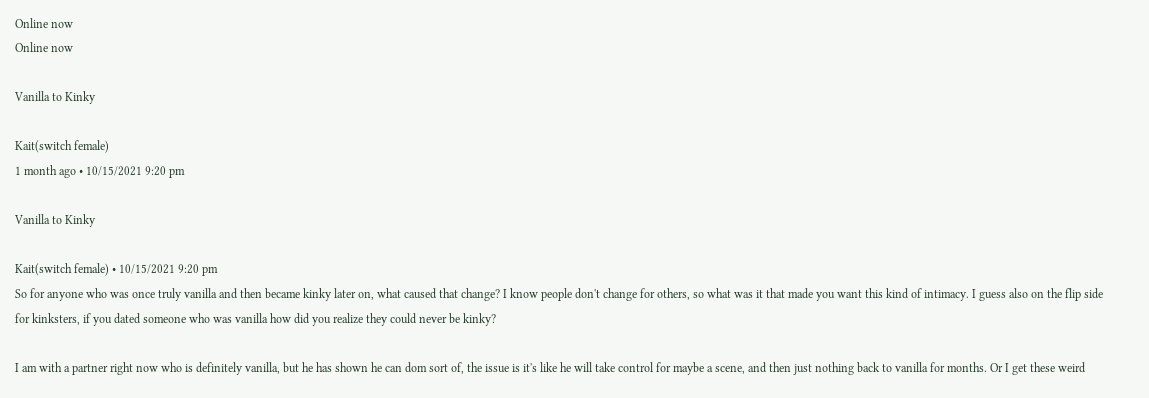Online now
Online now

Vanilla to Kinky

Kait(switch female)
1 month ago • 10/15/2021 9:20 pm

Vanilla to Kinky

Kait(switch female) • 10/15/2021 9:20 pm
So for anyone who was once truly vanilla and then became kinky later on, what caused that change? I know people don't change for others, so what was it that made you want this kind of intimacy. I guess also on the flip side for kinksters, if you dated someone who was vanilla how did you realize they could never be kinky?

I am with a partner right now who is definitely vanilla, but he has shown he can dom sort of, the issue is it's like he will take control for maybe a scene, and then just nothing back to vanilla for months. Or I get these weird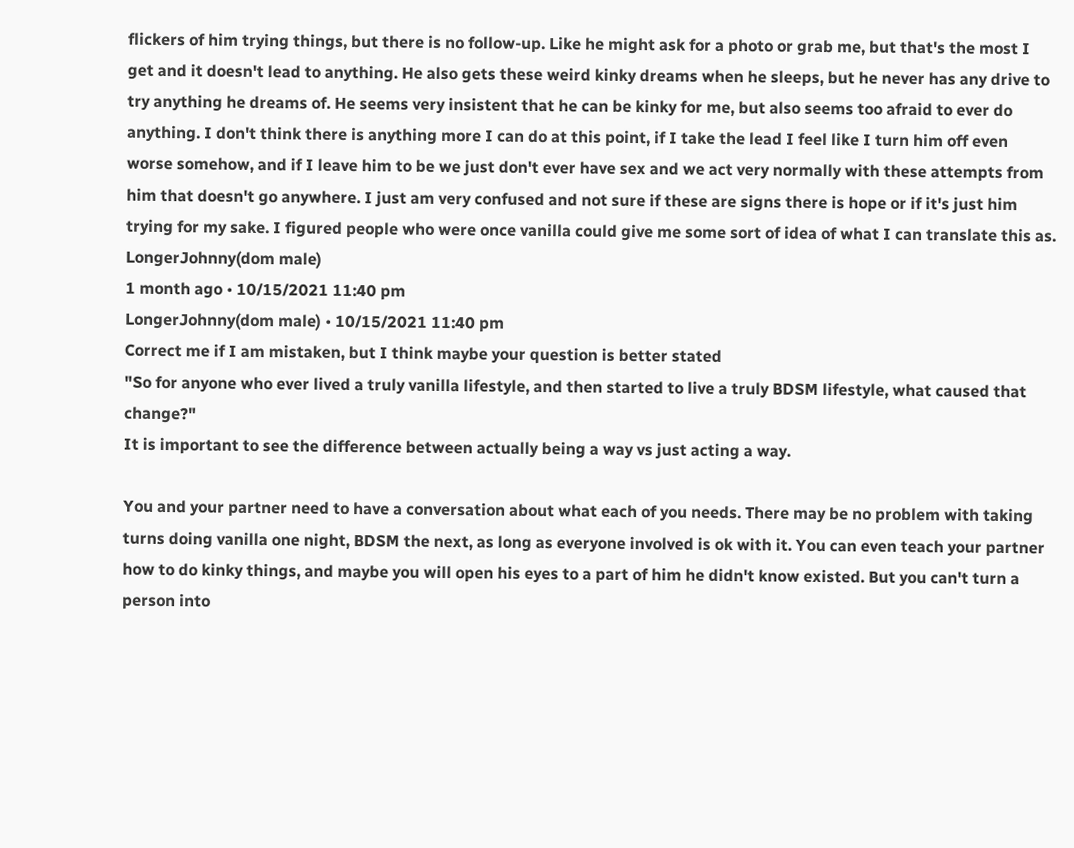flickers of him trying things, but there is no follow-up. Like he might ask for a photo or grab me, but that's the most I get and it doesn't lead to anything. He also gets these weird kinky dreams when he sleeps, but he never has any drive to try anything he dreams of. He seems very insistent that he can be kinky for me, but also seems too afraid to ever do anything. I don't think there is anything more I can do at this point, if I take the lead I feel like I turn him off even worse somehow, and if I leave him to be we just don't ever have sex and we act very normally with these attempts from him that doesn't go anywhere. I just am very confused and not sure if these are signs there is hope or if it's just him trying for my sake. I figured people who were once vanilla could give me some sort of idea of what I can translate this as.
LongerJohnny(dom male)
1 month ago • 10/15/2021 11:40 pm
LongerJohnny(dom male) • 10/15/2021 11:40 pm
Correct me if I am mistaken, but I think maybe your question is better stated
"So for anyone who ever lived a truly vanilla lifestyle, and then started to live a truly BDSM lifestyle, what caused that change?"
It is important to see the difference between actually being a way vs just acting a way.

You and your partner need to have a conversation about what each of you needs. There may be no problem with taking turns doing vanilla one night, BDSM the next, as long as everyone involved is ok with it. You can even teach your partner how to do kinky things, and maybe you will open his eyes to a part of him he didn't know existed. But you can't turn a person into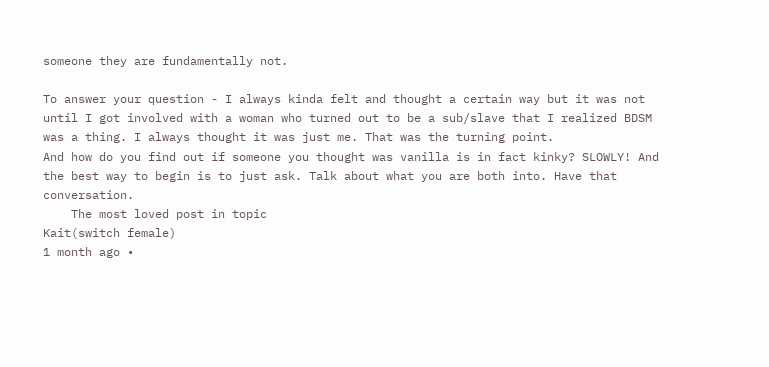someone they are fundamentally not.

To answer your question - I always kinda felt and thought a certain way but it was not until I got involved with a woman who turned out to be a sub/slave that I realized BDSM was a thing. I always thought it was just me. That was the turning point.
And how do you find out if someone you thought was vanilla is in fact kinky? SLOWLY! And the best way to begin is to just ask. Talk about what you are both into. Have that conversation.
    The most loved post in topic
Kait(switch female)
1 month ago •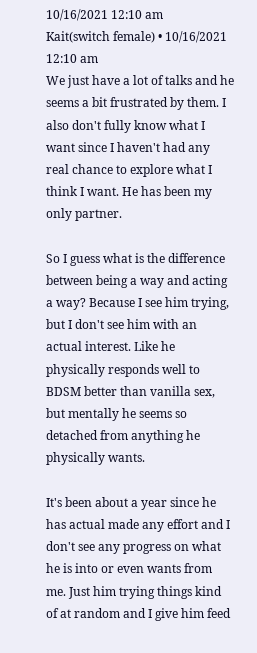10/16/2021 12:10 am
Kait(switch female) • 10/16/2021 12:10 am
We just have a lot of talks and he seems a bit frustrated by them. I also don't fully know what I want since I haven't had any real chance to explore what I think I want. He has been my only partner.

So I guess what is the difference between being a way and acting a way? Because I see him trying, but I don't see him with an actual interest. Like he physically responds well to BDSM better than vanilla sex, but mentally he seems so detached from anything he physically wants.

It's been about a year since he has actual made any effort and I don't see any progress on what he is into or even wants from me. Just him trying things kind of at random and I give him feed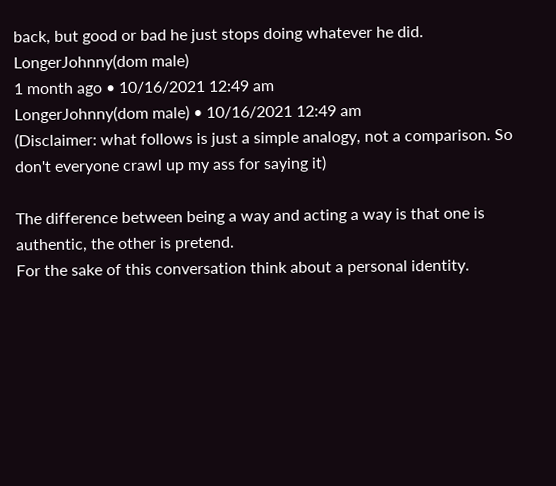back, but good or bad he just stops doing whatever he did.
LongerJohnny(dom male)
1 month ago • 10/16/2021 12:49 am
LongerJohnny(dom male) • 10/16/2021 12:49 am
(Disclaimer: what follows is just a simple analogy, not a comparison. So don't everyone crawl up my ass for saying it)

The difference between being a way and acting a way is that one is authentic, the other is pretend.
For the sake of this conversation think about a personal identity.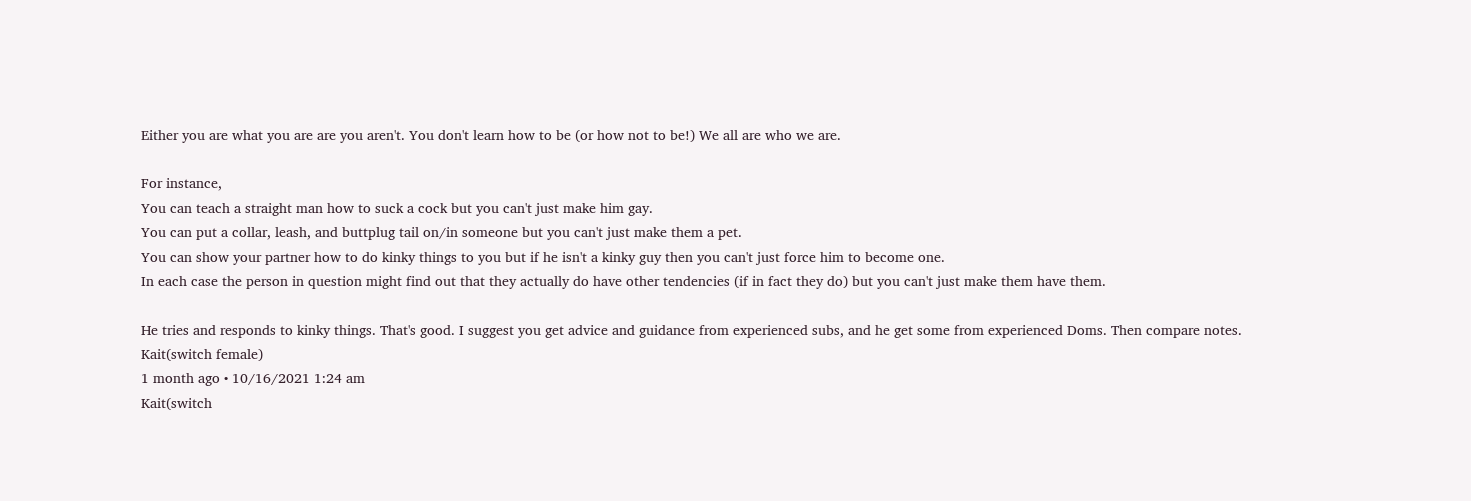Either you are what you are are you aren't. You don't learn how to be (or how not to be!) We all are who we are.

For instance,
You can teach a straight man how to suck a cock but you can't just make him gay.
You can put a collar, leash, and buttplug tail on/in someone but you can't just make them a pet.
You can show your partner how to do kinky things to you but if he isn't a kinky guy then you can't just force him to become one.
In each case the person in question might find out that they actually do have other tendencies (if in fact they do) but you can't just make them have them.

He tries and responds to kinky things. That's good. I suggest you get advice and guidance from experienced subs, and he get some from experienced Doms. Then compare notes.
Kait(switch female)
1 month ago • 10/16/2021 1:24 am
Kait(switch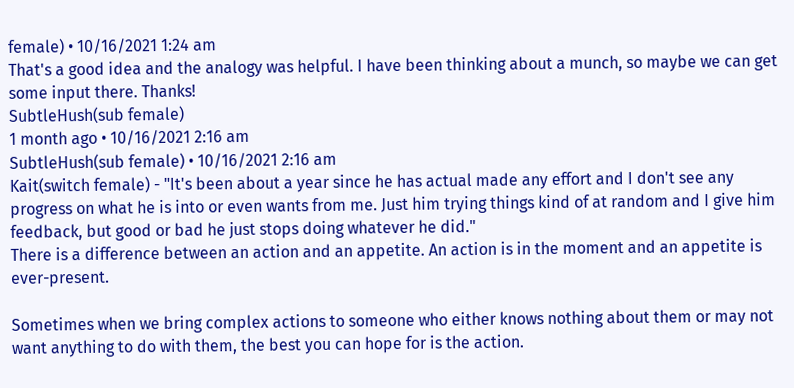female) • 10/16/2021 1:24 am
That's a good idea and the analogy was helpful. I have been thinking about a munch, so maybe we can get some input there. Thanks!
SubtleHush(sub female)
1 month ago • 10/16/2021 2:16 am
SubtleHush(sub female) • 10/16/2021 2:16 am
Kait(switch female) - "It's been about a year since he has actual made any effort and I don't see any progress on what he is into or even wants from me. Just him trying things kind of at random and I give him feedback, but good or bad he just stops doing whatever he did."
There is a difference between an action and an appetite. An action is in the moment and an appetite is ever-present.

Sometimes when we bring complex actions to someone who either knows nothing about them or may not want anything to do with them, the best you can hope for is the action.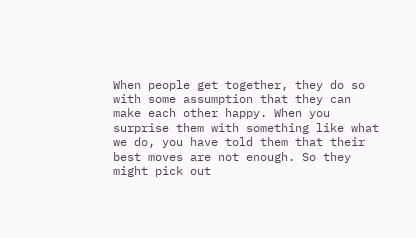When people get together, they do so with some assumption that they can make each other happy. When you surprise them with something like what we do, you have told them that their best moves are not enough. So they might pick out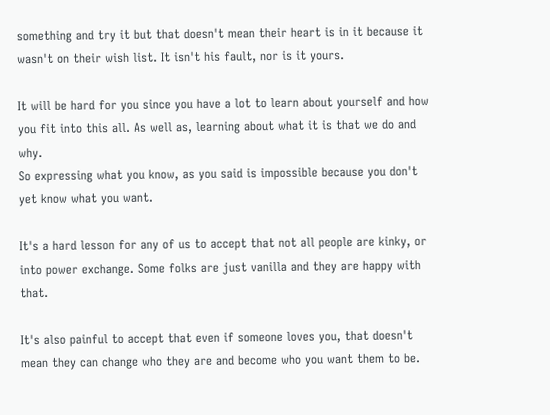something and try it but that doesn't mean their heart is in it because it wasn't on their wish list. It isn't his fault, nor is it yours.

It will be hard for you since you have a lot to learn about yourself and how you fit into this all. As well as, learning about what it is that we do and why.
So expressing what you know, as you said is impossible because you don't yet know what you want.

It's a hard lesson for any of us to accept that not all people are kinky, or into power exchange. Some folks are just vanilla and they are happy with that.

It's also painful to accept that even if someone loves you, that doesn't mean they can change who they are and become who you want them to be.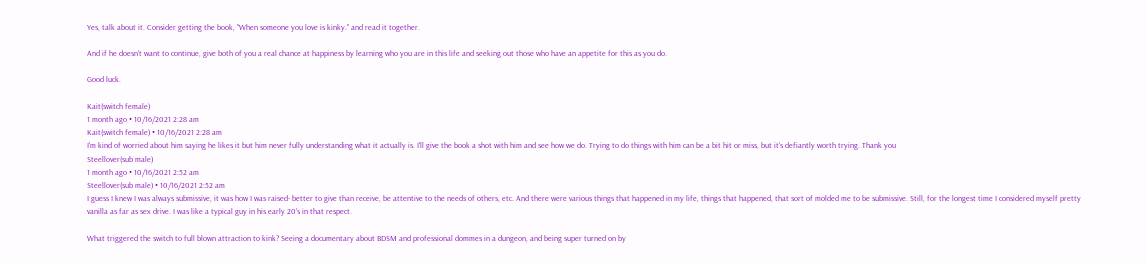Yes, talk about it. Consider getting the book, "When someone you love is kinky." and read it together.

And if he doesn't want to continue, give both of you a real chance at happiness by learning who you are in this life and seeking out those who have an appetite for this as you do.

Good luck.

Kait(switch female)
1 month ago • 10/16/2021 2:28 am
Kait(switch female) • 10/16/2021 2:28 am
I'm kind of worried about him saying he likes it but him never fully understanding what it actually is. I'll give the book a shot with him and see how we do. Trying to do things with him can be a bit hit or miss, but it's defiantly worth trying. Thank you
Steellover(sub male)
1 month ago • 10/16/2021 2:52 am
Steellover(sub male) • 10/16/2021 2:52 am
I guess I knew I was always submissive, it was how I was raised- better to give than receive, be attentive to the needs of others, etc. And there were various things that happened in my life, things that happened, that sort of molded me to be submissive. Still, for the longest time I considered myself pretty vanilla as far as sex drive. I was like a typical guy in his early 20's in that respect.

What triggered the switch to full blown attraction to kink? Seeing a documentary about BDSM and professional dommes in a dungeon, and being super turned on by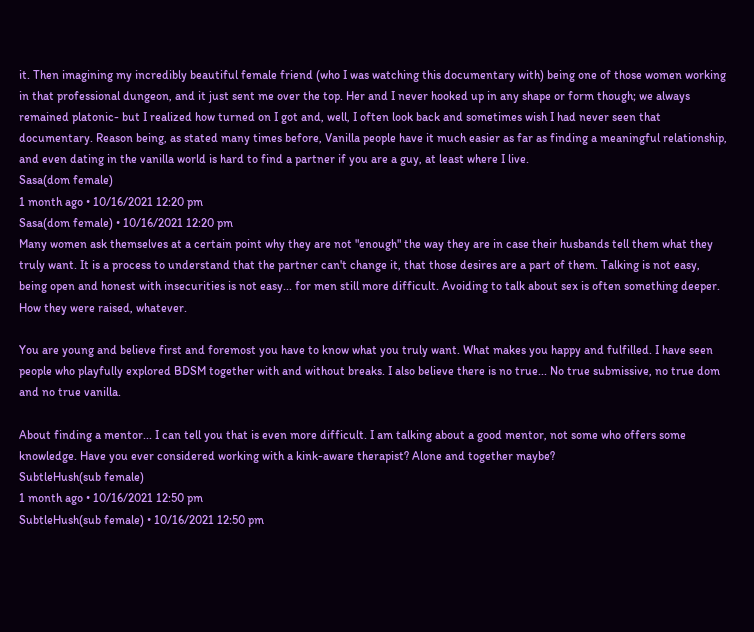it. Then imagining my incredibly beautiful female friend (who I was watching this documentary with) being one of those women working in that professional dungeon, and it just sent me over the top. Her and I never hooked up in any shape or form though; we always remained platonic- but I realized how turned on I got and, well, I often look back and sometimes wish I had never seen that documentary. Reason being, as stated many times before, Vanilla people have it much easier as far as finding a meaningful relationship, and even dating in the vanilla world is hard to find a partner if you are a guy, at least where I live.
Sasa(dom female)
1 month ago • 10/16/2021 12:20 pm
Sasa(dom female) • 10/16/2021 12:20 pm
Many women ask themselves at a certain point why they are not "enough" the way they are in case their husbands tell them what they truly want. It is a process to understand that the partner can't change it, that those desires are a part of them. Talking is not easy, being open and honest with insecurities is not easy... for men still more difficult. Avoiding to talk about sex is often something deeper. How they were raised, whatever.

You are young and believe first and foremost you have to know what you truly want. What makes you happy and fulfilled. I have seen people who playfully explored BDSM together with and without breaks. I also believe there is no true... No true submissive, no true dom and no true vanilla.

About finding a mentor... I can tell you that is even more difficult. I am talking about a good mentor, not some who offers some knowledge. Have you ever considered working with a kink-aware therapist? Alone and together maybe?
SubtleHush(sub female)
1 month ago • 10/16/2021 12:50 pm
SubtleHush(sub female) • 10/16/2021 12:50 pm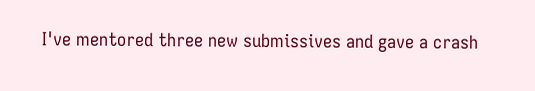I've mentored three new submissives and gave a crash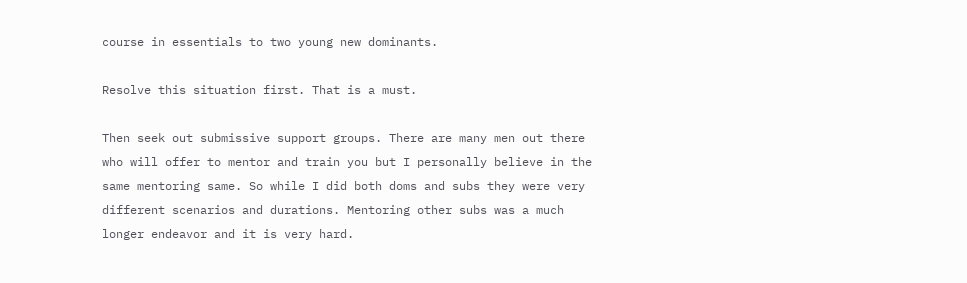course in essentials to two young new dominants.

Resolve this situation first. That is a must.

Then seek out submissive support groups. There are many men out there who will offer to mentor and train you but I personally believe in the same mentoring same. So while I did both doms and subs they were very different scenarios and durations. Mentoring other subs was a much longer endeavor and it is very hard.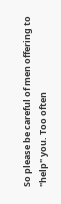So please be careful of men offering to "help" you. Too often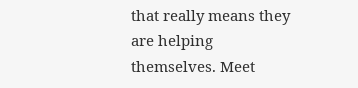that really means they are helping themselves. Meet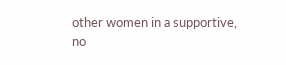other women in a supportive, no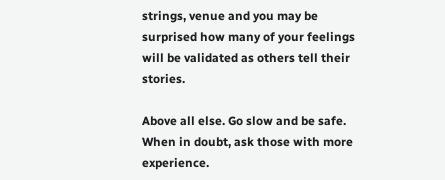strings, venue and you may be surprised how many of your feelings will be validated as others tell their stories.

Above all else. Go slow and be safe. When in doubt, ask those with more experience.